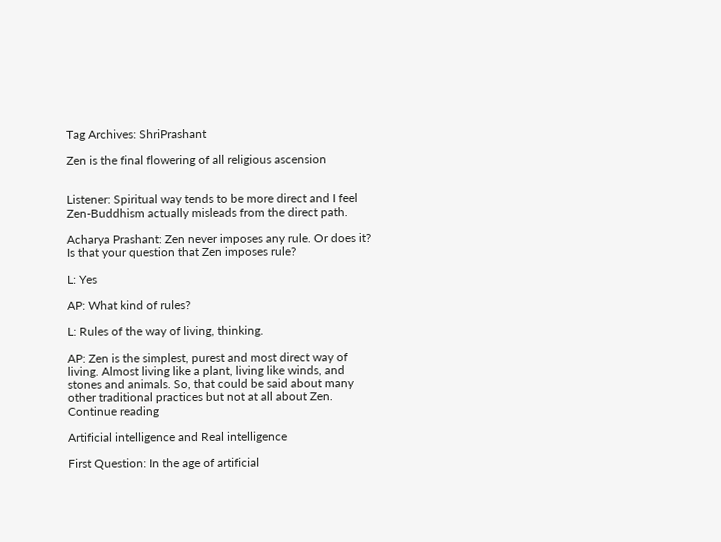Tag Archives: ShriPrashant

Zen is the final flowering of all religious ascension


Listener: Spiritual way tends to be more direct and I feel Zen-Buddhism actually misleads from the direct path.

Acharya Prashant: Zen never imposes any rule. Or does it? Is that your question that Zen imposes rule?

L: Yes

AP: What kind of rules?

L: Rules of the way of living, thinking.

AP: Zen is the simplest, purest and most direct way of living. Almost living like a plant, living like winds, and stones and animals. So, that could be said about many other traditional practices but not at all about Zen. Continue reading

Artificial intelligence and Real intelligence

First Question: In the age of artificial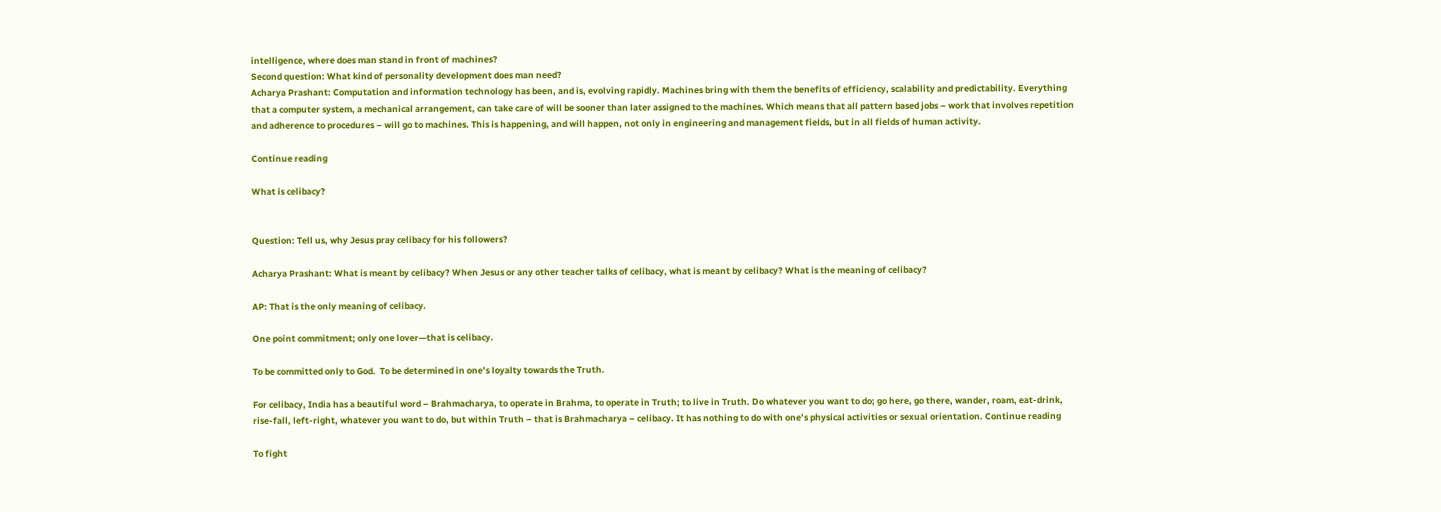intelligence, where does man stand in front of machines?
Second question: What kind of personality development does man need?
Acharya Prashant: Computation and information technology has been, and is, evolving rapidly. Machines bring with them the benefits of efficiency, scalability and predictability. Everything that a computer system, a mechanical arrangement, can take care of will be sooner than later assigned to the machines. Which means that all pattern based jobs – work that involves repetition and adherence to procedures – will go to machines. This is happening, and will happen, not only in engineering and management fields, but in all fields of human activity.

Continue reading

What is celibacy?


Question: Tell us, why Jesus pray celibacy for his followers?

Acharya Prashant: What is meant by celibacy? When Jesus or any other teacher talks of celibacy, what is meant by celibacy? What is the meaning of celibacy?

AP: That is the only meaning of celibacy.

One point commitment; only one lover—that is celibacy.

To be committed only to God.  To be determined in one’s loyalty towards the Truth.

For celibacy, India has a beautiful word – Brahmacharya, to operate in Brahma, to operate in Truth; to live in Truth. Do whatever you want to do; go here, go there, wander, roam, eat-drink, rise-fall, left-right, whatever you want to do, but within Truth – that is Brahmacharya – celibacy. It has nothing to do with one’s physical activities or sexual orientation. Continue reading

To fight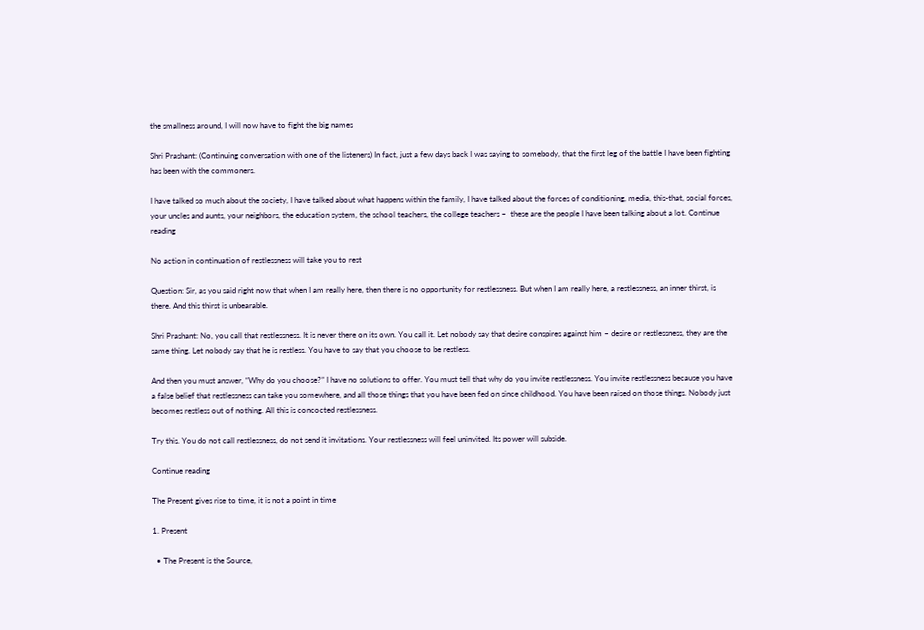the smallness around, I will now have to fight the big names

Shri Prashant: (Continuing conversation with one of the listeners) In fact, just a few days back I was saying to somebody, that the first leg of the battle I have been fighting has been with the commoners.

I have talked so much about the society, I have talked about what happens within the family, I have talked about the forces of conditioning, media, this-that, social forces, your uncles and aunts, your neighbors, the education system, the school teachers, the college teachers –  these are the people I have been talking about a lot. Continue reading

No action in continuation of restlessness will take you to rest

Question: Sir, as you said right now that when I am really here, then there is no opportunity for restlessness. But when I am really here, a restlessness, an inner thirst, is there. And this thirst is unbearable.

Shri Prashant: No, you call that restlessness. It is never there on its own. You call it. Let nobody say that desire conspires against him – desire or restlessness, they are the same thing. Let nobody say that he is restless. You have to say that you choose to be restless.

And then you must answer, “Why do you choose?” I have no solutions to offer. You must tell that why do you invite restlessness. You invite restlessness because you have a false belief that restlessness can take you somewhere, and all those things that you have been fed on since childhood. You have been raised on those things. Nobody just becomes restless out of nothing. All this is concocted restlessness.

Try this. You do not call restlessness, do not send it invitations. Your restlessness will feel uninvited. Its power will subside.

Continue reading

The Present gives rise to time, it is not a point in time

1. Present

  • The Present is the Source,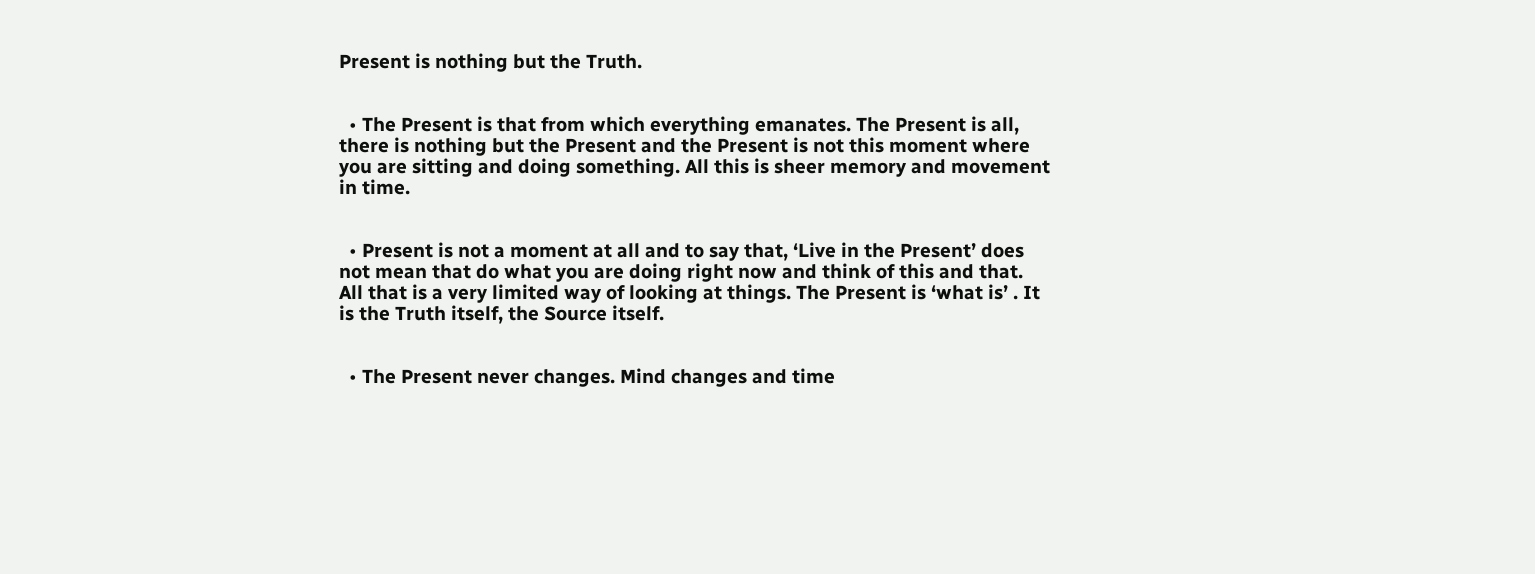Present is nothing but the Truth.


  • The Present is that from which everything emanates. The Present is all, there is nothing but the Present and the Present is not this moment where you are sitting and doing something. All this is sheer memory and movement in time.


  • Present is not a moment at all and to say that, ‘Live in the Present’ does not mean that do what you are doing right now and think of this and that. All that is a very limited way of looking at things. The Present is ‘what is’ . It is the Truth itself, the Source itself.


  • The Present never changes. Mind changes and time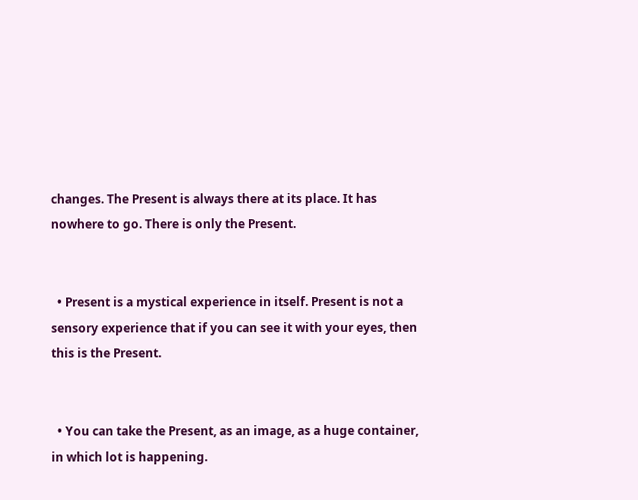changes. The Present is always there at its place. It has nowhere to go. There is only the Present.


  • Present is a mystical experience in itself. Present is not a sensory experience that if you can see it with your eyes, then this is the Present.


  • You can take the Present, as an image, as a huge container, in which lot is happening.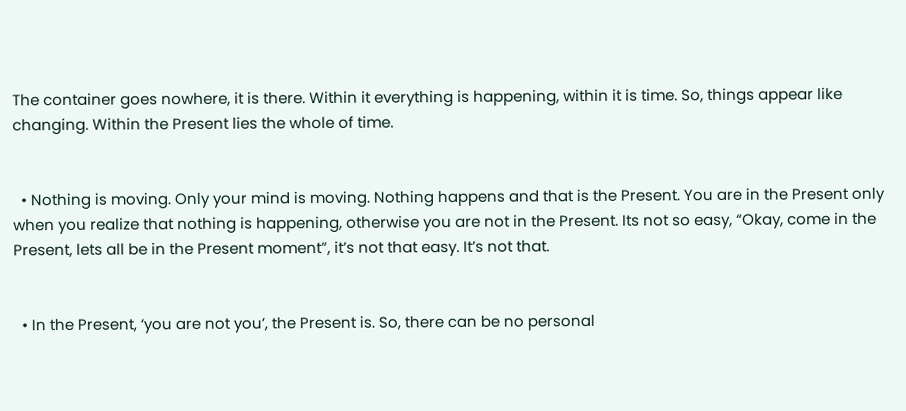The container goes nowhere, it is there. Within it everything is happening, within it is time. So, things appear like changing. Within the Present lies the whole of time.


  • Nothing is moving. Only your mind is moving. Nothing happens and that is the Present. You are in the Present only when you realize that nothing is happening, otherwise you are not in the Present. Its not so easy, “Okay, come in the Present, lets all be in the Present moment”, it’s not that easy. It’s not that.


  • In the Present, ‘you are not you’, the Present is. So, there can be no personal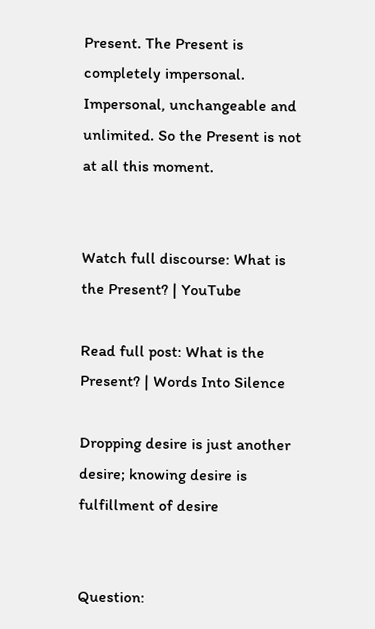Present. The Present is completely impersonal. Impersonal, unchangeable and unlimited. So the Present is not at all this moment.


Watch full discourse: What is the Present? | YouTube

Read full post: What is the Present? | Words Into Silence

Dropping desire is just another desire; knowing desire is fulfillment of desire


Question: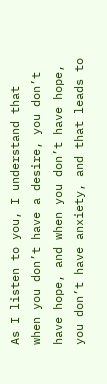As I listen to you, I understand that when you don’t have a desire, you don’t have hope, and when you don’t have hope, you don’t have anxiety, and that leads to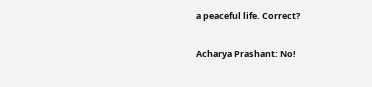a peaceful life. Correct?

Acharya Prashant: No!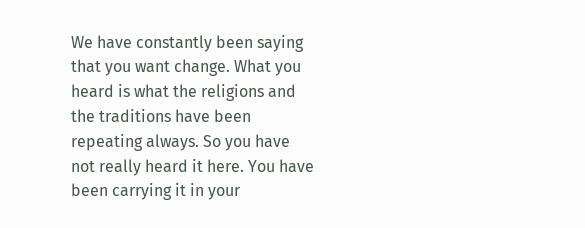We have constantly been saying that you want change. What you heard is what the religions and the traditions have been repeating always. So you have not really heard it here. You have been carrying it in your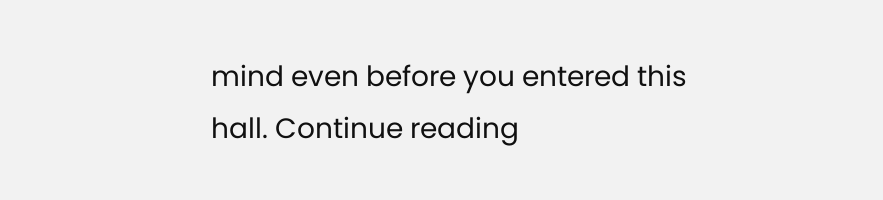mind even before you entered this hall. Continue reading